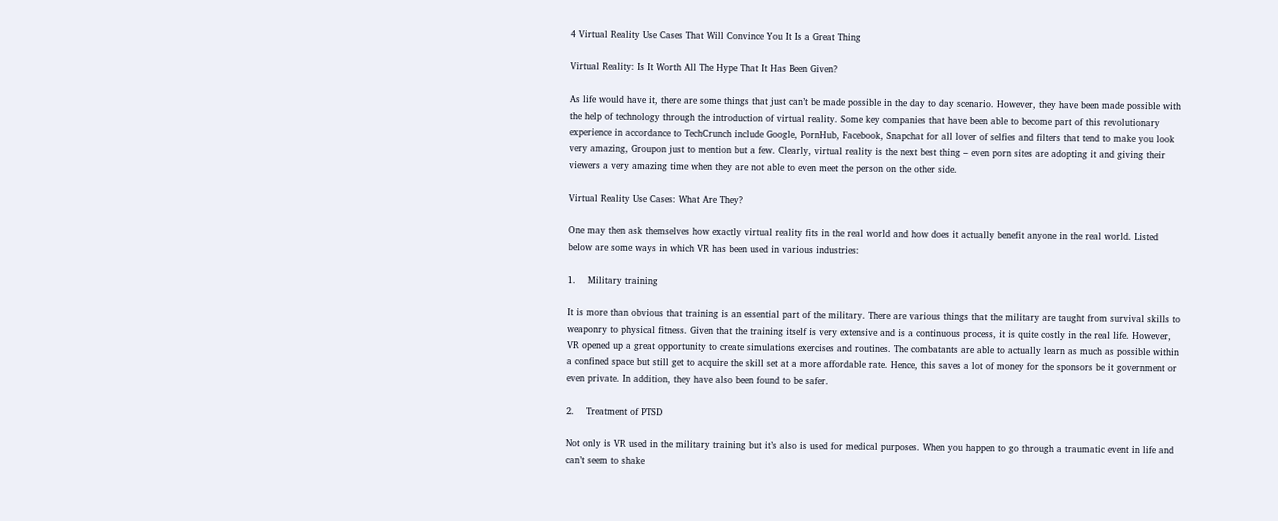4 Virtual Reality Use Cases That Will Convince You It Is a Great Thing

Virtual Reality: Is It Worth All The Hype That It Has Been Given?

As life would have it, there are some things that just can’t be made possible in the day to day scenario. However, they have been made possible with the help of technology through the introduction of virtual reality. Some key companies that have been able to become part of this revolutionary experience in accordance to TechCrunch include Google, PornHub, Facebook, Snapchat for all lover of selfies and filters that tend to make you look very amazing, Groupon just to mention but a few. Clearly, virtual reality is the next best thing – even porn sites are adopting it and giving their viewers a very amazing time when they are not able to even meet the person on the other side.

Virtual Reality Use Cases: What Are They?

One may then ask themselves how exactly virtual reality fits in the real world and how does it actually benefit anyone in the real world. Listed below are some ways in which VR has been used in various industries:

1.    Military training

It is more than obvious that training is an essential part of the military. There are various things that the military are taught from survival skills to weaponry to physical fitness. Given that the training itself is very extensive and is a continuous process, it is quite costly in the real life. However, VR opened up a great opportunity to create simulations exercises and routines. The combatants are able to actually learn as much as possible within a confined space but still get to acquire the skill set at a more affordable rate. Hence, this saves a lot of money for the sponsors be it government or even private. In addition, they have also been found to be safer.

2.    Treatment of PTSD

Not only is VR used in the military training but it’s also is used for medical purposes. When you happen to go through a traumatic event in life and can’t seem to shake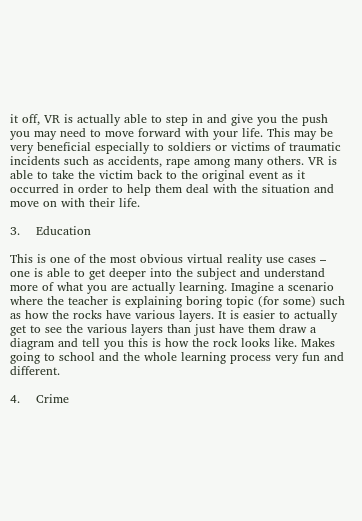it off, VR is actually able to step in and give you the push you may need to move forward with your life. This may be very beneficial especially to soldiers or victims of traumatic incidents such as accidents, rape among many others. VR is able to take the victim back to the original event as it occurred in order to help them deal with the situation and move on with their life.

3.    Education

This is one of the most obvious virtual reality use cases – one is able to get deeper into the subject and understand more of what you are actually learning. Imagine a scenario where the teacher is explaining boring topic (for some) such as how the rocks have various layers. It is easier to actually get to see the various layers than just have them draw a diagram and tell you this is how the rock looks like. Makes going to school and the whole learning process very fun and different.

4.    Crime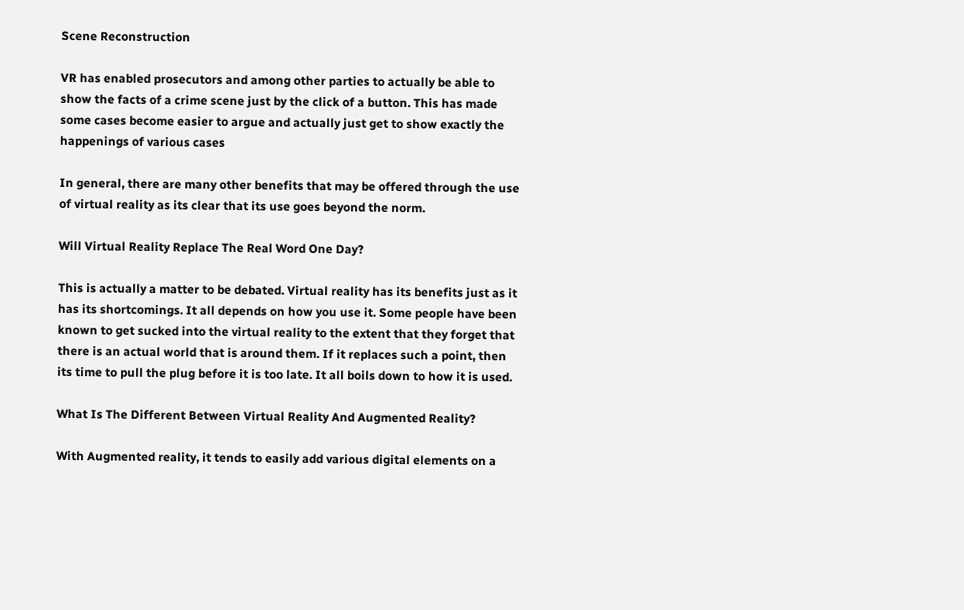Scene Reconstruction

VR has enabled prosecutors and among other parties to actually be able to show the facts of a crime scene just by the click of a button. This has made some cases become easier to argue and actually just get to show exactly the happenings of various cases

In general, there are many other benefits that may be offered through the use of virtual reality as its clear that its use goes beyond the norm.

Will Virtual Reality Replace The Real Word One Day?

This is actually a matter to be debated. Virtual reality has its benefits just as it has its shortcomings. It all depends on how you use it. Some people have been known to get sucked into the virtual reality to the extent that they forget that there is an actual world that is around them. If it replaces such a point, then its time to pull the plug before it is too late. It all boils down to how it is used.

What Is The Different Between Virtual Reality And Augmented Reality?

With Augmented reality, it tends to easily add various digital elements on a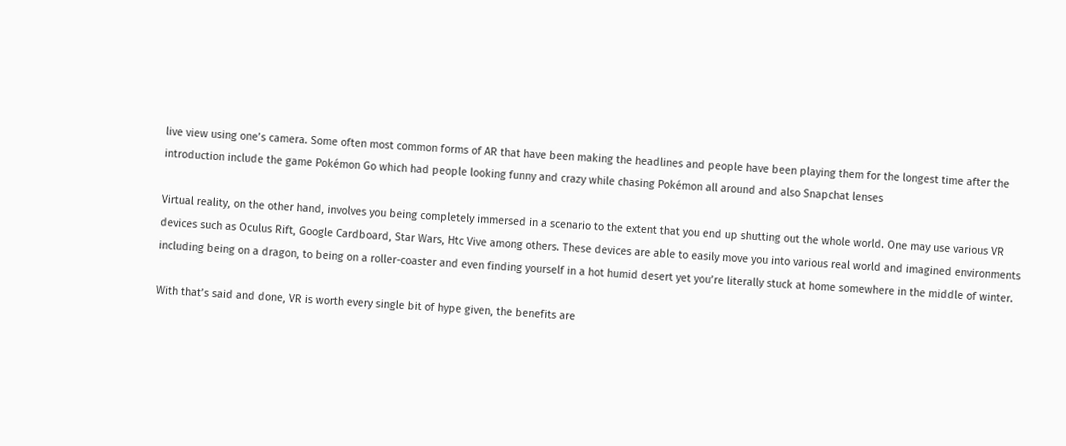live view using one’s camera. Some often most common forms of AR that have been making the headlines and people have been playing them for the longest time after the introduction include the game Pokémon Go which had people looking funny and crazy while chasing Pokémon all around and also Snapchat lenses

Virtual reality, on the other hand, involves you being completely immersed in a scenario to the extent that you end up shutting out the whole world. One may use various VR devices such as Oculus Rift, Google Cardboard, Star Wars, Htc Vive among others. These devices are able to easily move you into various real world and imagined environments including being on a dragon, to being on a roller-coaster and even finding yourself in a hot humid desert yet you’re literally stuck at home somewhere in the middle of winter.

With that’s said and done, VR is worth every single bit of hype given, the benefits are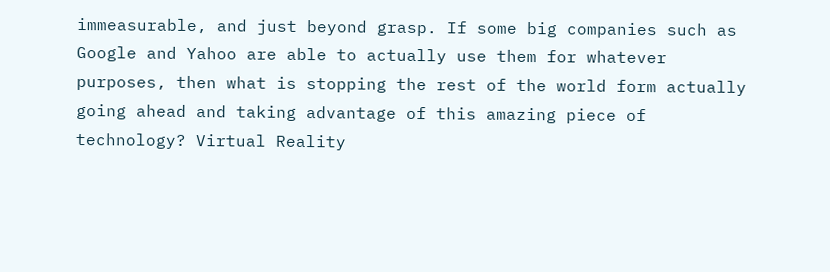immeasurable, and just beyond grasp. If some big companies such as Google and Yahoo are able to actually use them for whatever purposes, then what is stopping the rest of the world form actually going ahead and taking advantage of this amazing piece of technology? Virtual Reality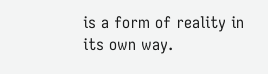is a form of reality in its own way.